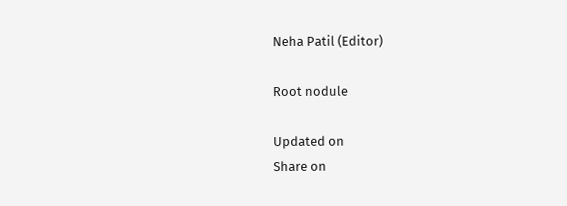Neha Patil (Editor)

Root nodule

Updated on
Share on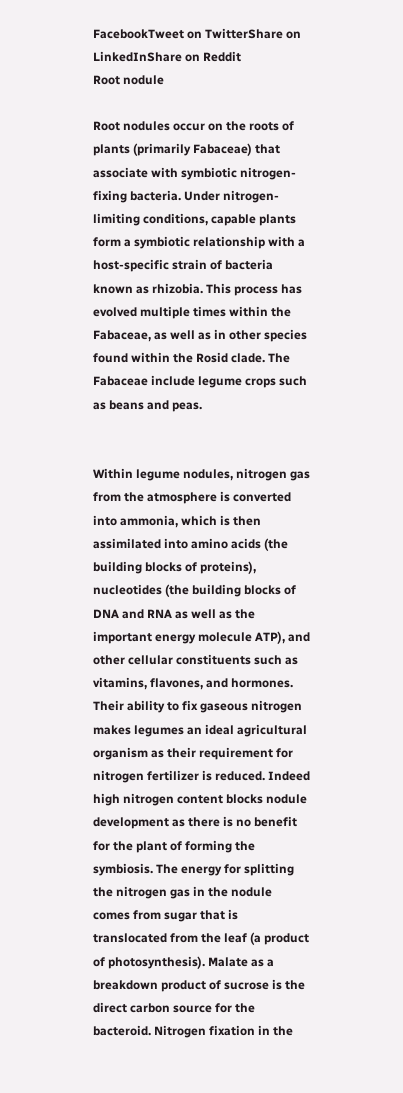FacebookTweet on TwitterShare on LinkedInShare on Reddit
Root nodule

Root nodules occur on the roots of plants (primarily Fabaceae) that associate with symbiotic nitrogen-fixing bacteria. Under nitrogen-limiting conditions, capable plants form a symbiotic relationship with a host-specific strain of bacteria known as rhizobia. This process has evolved multiple times within the Fabaceae, as well as in other species found within the Rosid clade. The Fabaceae include legume crops such as beans and peas.


Within legume nodules, nitrogen gas from the atmosphere is converted into ammonia, which is then assimilated into amino acids (the building blocks of proteins), nucleotides (the building blocks of DNA and RNA as well as the important energy molecule ATP), and other cellular constituents such as vitamins, flavones, and hormones. Their ability to fix gaseous nitrogen makes legumes an ideal agricultural organism as their requirement for nitrogen fertilizer is reduced. Indeed high nitrogen content blocks nodule development as there is no benefit for the plant of forming the symbiosis. The energy for splitting the nitrogen gas in the nodule comes from sugar that is translocated from the leaf (a product of photosynthesis). Malate as a breakdown product of sucrose is the direct carbon source for the bacteroid. Nitrogen fixation in the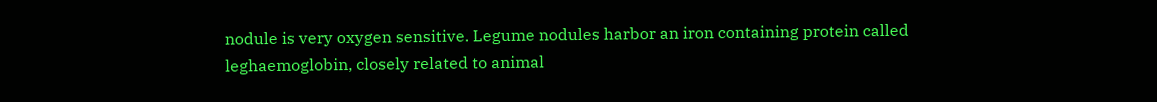nodule is very oxygen sensitive. Legume nodules harbor an iron containing protein called leghaemoglobin, closely related to animal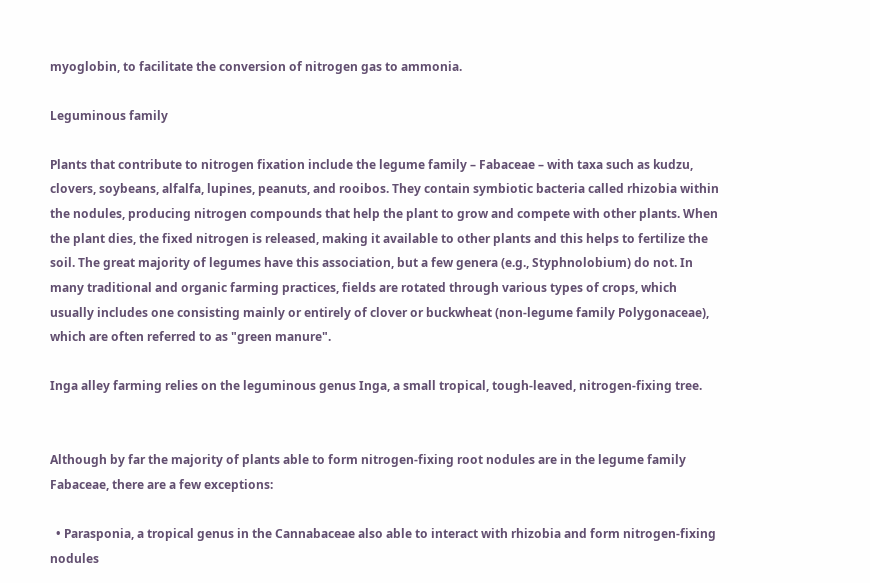myoglobin, to facilitate the conversion of nitrogen gas to ammonia.

Leguminous family

Plants that contribute to nitrogen fixation include the legume family – Fabaceae – with taxa such as kudzu, clovers, soybeans, alfalfa, lupines, peanuts, and rooibos. They contain symbiotic bacteria called rhizobia within the nodules, producing nitrogen compounds that help the plant to grow and compete with other plants. When the plant dies, the fixed nitrogen is released, making it available to other plants and this helps to fertilize the soil. The great majority of legumes have this association, but a few genera (e.g., Styphnolobium) do not. In many traditional and organic farming practices, fields are rotated through various types of crops, which usually includes one consisting mainly or entirely of clover or buckwheat (non-legume family Polygonaceae), which are often referred to as "green manure".

Inga alley farming relies on the leguminous genus Inga, a small tropical, tough-leaved, nitrogen-fixing tree.


Although by far the majority of plants able to form nitrogen-fixing root nodules are in the legume family Fabaceae, there are a few exceptions:

  • Parasponia, a tropical genus in the Cannabaceae also able to interact with rhizobia and form nitrogen-fixing nodules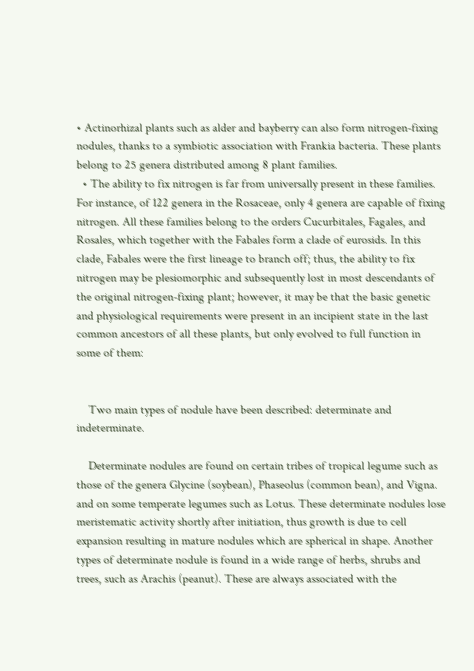• Actinorhizal plants such as alder and bayberry can also form nitrogen-fixing nodules, thanks to a symbiotic association with Frankia bacteria. These plants belong to 25 genera distributed among 8 plant families.
  • The ability to fix nitrogen is far from universally present in these families. For instance, of 122 genera in the Rosaceae, only 4 genera are capable of fixing nitrogen. All these families belong to the orders Cucurbitales, Fagales, and Rosales, which together with the Fabales form a clade of eurosids. In this clade, Fabales were the first lineage to branch off; thus, the ability to fix nitrogen may be plesiomorphic and subsequently lost in most descendants of the original nitrogen-fixing plant; however, it may be that the basic genetic and physiological requirements were present in an incipient state in the last common ancestors of all these plants, but only evolved to full function in some of them:


    Two main types of nodule have been described: determinate and indeterminate.

    Determinate nodules are found on certain tribes of tropical legume such as those of the genera Glycine (soybean), Phaseolus (common bean), and Vigna. and on some temperate legumes such as Lotus. These determinate nodules lose meristematic activity shortly after initiation, thus growth is due to cell expansion resulting in mature nodules which are spherical in shape. Another types of determinate nodule is found in a wide range of herbs, shrubs and trees, such as Arachis (peanut). These are always associated with the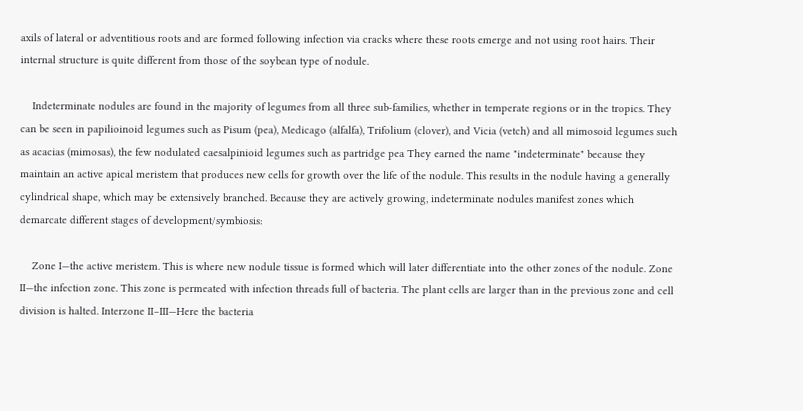axils of lateral or adventitious roots and are formed following infection via cracks where these roots emerge and not using root hairs. Their internal structure is quite different from those of the soybean type of nodule.

    Indeterminate nodules are found in the majority of legumes from all three sub-families, whether in temperate regions or in the tropics. They can be seen in papilioinoid legumes such as Pisum (pea), Medicago (alfalfa), Trifolium (clover), and Vicia (vetch) and all mimosoid legumes such as acacias (mimosas), the few nodulated caesalpinioid legumes such as partridge pea They earned the name "indeterminate" because they maintain an active apical meristem that produces new cells for growth over the life of the nodule. This results in the nodule having a generally cylindrical shape, which may be extensively branched. Because they are actively growing, indeterminate nodules manifest zones which demarcate different stages of development/symbiosis:

    Zone I—the active meristem. This is where new nodule tissue is formed which will later differentiate into the other zones of the nodule. Zone II—the infection zone. This zone is permeated with infection threads full of bacteria. The plant cells are larger than in the previous zone and cell division is halted. Interzone II–III—Here the bacteria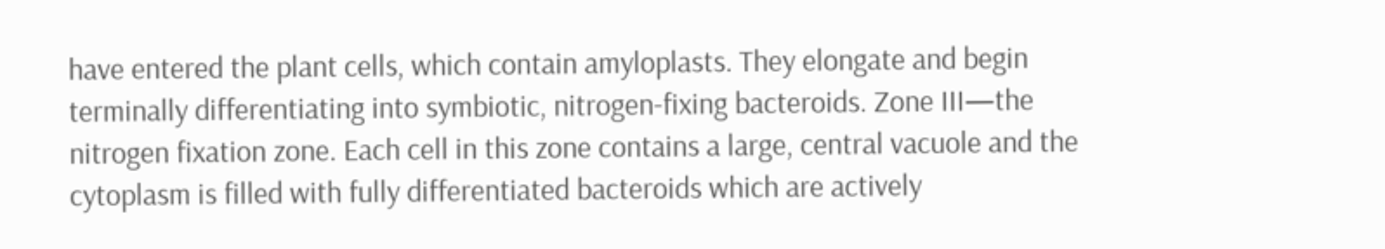have entered the plant cells, which contain amyloplasts. They elongate and begin terminally differentiating into symbiotic, nitrogen-fixing bacteroids. Zone III—the nitrogen fixation zone. Each cell in this zone contains a large, central vacuole and the cytoplasm is filled with fully differentiated bacteroids which are actively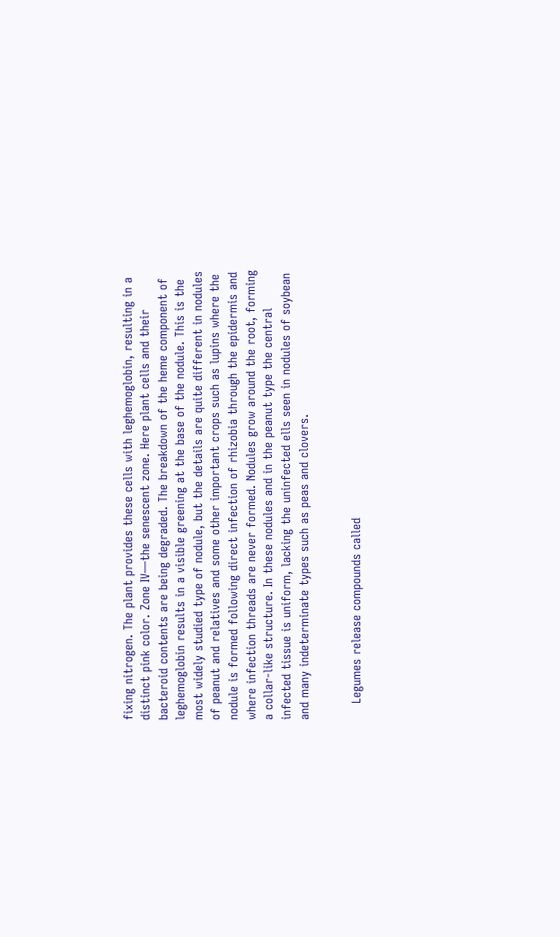fixing nitrogen. The plant provides these cells with leghemoglobin, resulting in a distinct pink color. Zone IV—the senescent zone. Here plant cells and their bacteroid contents are being degraded. The breakdown of the heme component of leghemoglobin results in a visible greening at the base of the nodule. This is the most widely studied type of nodule, but the details are quite different in nodules of peanut and relatives and some other important crops such as lupins where the nodule is formed following direct infection of rhizobia through the epidermis and where infection threads are never formed. Nodules grow around the root, forming a collar-like structure. In these nodules and in the peanut type the central infected tissue is uniform, lacking the uninfected ells seen in nodules of soybean and many indeterminate types such as peas and clovers.


    Legumes release compounds called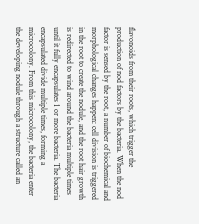flavonoids from their roots, which trigger the production of nod factors by the bacteria. When the nod factor is sensed by the root, a number of biochemical and morphological changes happen: cell division is triggered in the root to create the nodule, and the root hair growth is redirected to wind around the bacteria multiple times until it fully encapsulates 1 or more bacteria. The bacteria encapsulated divide multiple times, forming a microcolony. From this microcolony, the bacteria enter the developing nodule through a structure called an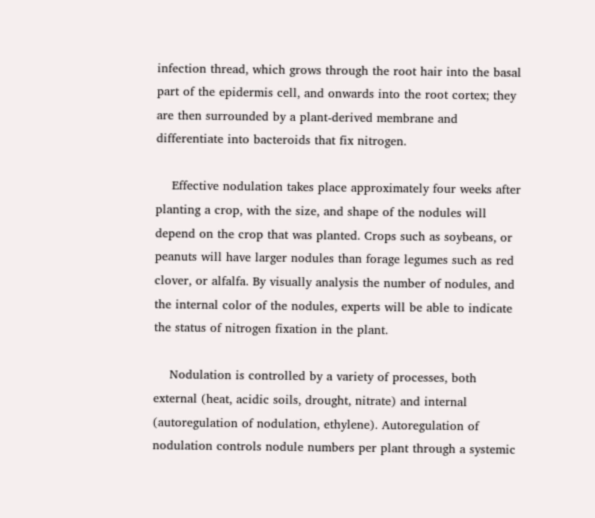infection thread, which grows through the root hair into the basal part of the epidermis cell, and onwards into the root cortex; they are then surrounded by a plant-derived membrane and differentiate into bacteroids that fix nitrogen.

    Effective nodulation takes place approximately four weeks after planting a crop, with the size, and shape of the nodules will depend on the crop that was planted. Crops such as soybeans, or peanuts will have larger nodules than forage legumes such as red clover, or alfalfa. By visually analysis the number of nodules, and the internal color of the nodules, experts will be able to indicate the status of nitrogen fixation in the plant.

    Nodulation is controlled by a variety of processes, both external (heat, acidic soils, drought, nitrate) and internal (autoregulation of nodulation, ethylene). Autoregulation of nodulation controls nodule numbers per plant through a systemic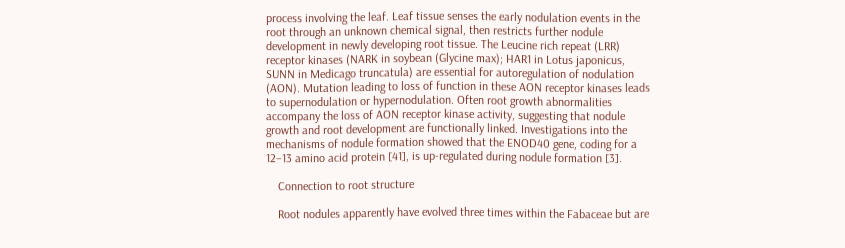process involving the leaf. Leaf tissue senses the early nodulation events in the root through an unknown chemical signal, then restricts further nodule development in newly developing root tissue. The Leucine rich repeat (LRR) receptor kinases (NARK in soybean (Glycine max); HAR1 in Lotus japonicus, SUNN in Medicago truncatula) are essential for autoregulation of nodulation (AON). Mutation leading to loss of function in these AON receptor kinases leads to supernodulation or hypernodulation. Often root growth abnormalities accompany the loss of AON receptor kinase activity, suggesting that nodule growth and root development are functionally linked. Investigations into the mechanisms of nodule formation showed that the ENOD40 gene, coding for a 12–13 amino acid protein [41], is up-regulated during nodule formation [3].

    Connection to root structure

    Root nodules apparently have evolved three times within the Fabaceae but are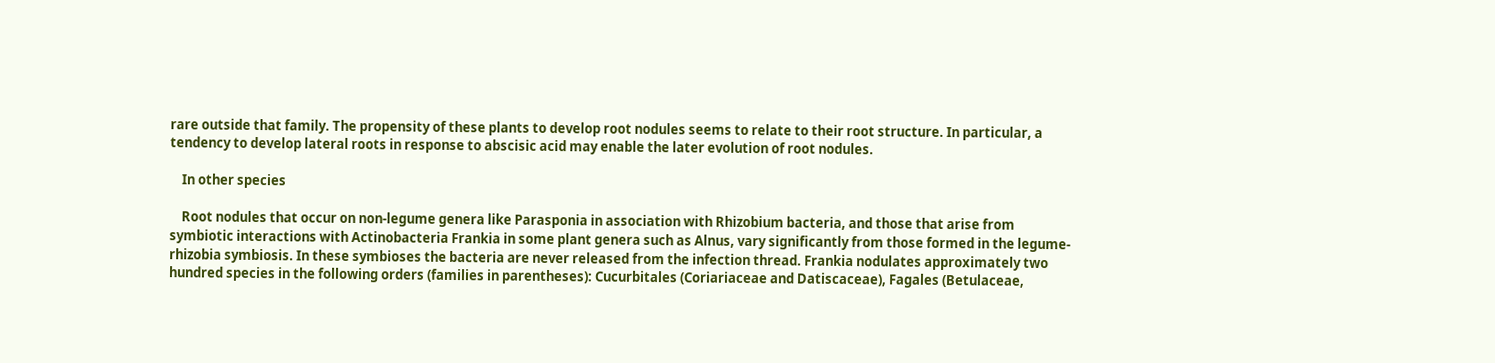rare outside that family. The propensity of these plants to develop root nodules seems to relate to their root structure. In particular, a tendency to develop lateral roots in response to abscisic acid may enable the later evolution of root nodules.

    In other species

    Root nodules that occur on non-legume genera like Parasponia in association with Rhizobium bacteria, and those that arise from symbiotic interactions with Actinobacteria Frankia in some plant genera such as Alnus, vary significantly from those formed in the legume-rhizobia symbiosis. In these symbioses the bacteria are never released from the infection thread. Frankia nodulates approximately two hundred species in the following orders (families in parentheses): Cucurbitales (Coriariaceae and Datiscaceae), Fagales (Betulaceae,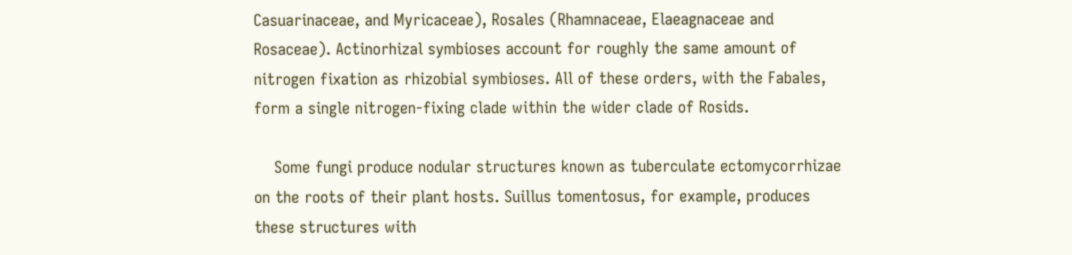Casuarinaceae, and Myricaceae), Rosales (Rhamnaceae, Elaeagnaceae and Rosaceae). Actinorhizal symbioses account for roughly the same amount of nitrogen fixation as rhizobial symbioses. All of these orders, with the Fabales, form a single nitrogen-fixing clade within the wider clade of Rosids.

    Some fungi produce nodular structures known as tuberculate ectomycorrhizae on the roots of their plant hosts. Suillus tomentosus, for example, produces these structures with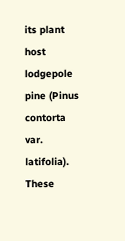its plant host lodgepole pine (Pinus contorta var. latifolia). These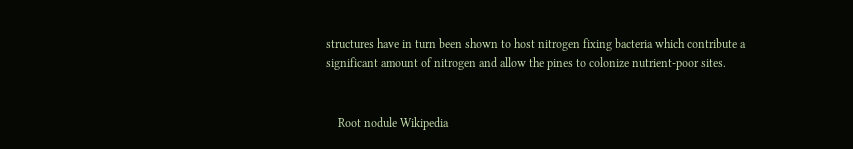structures have in turn been shown to host nitrogen fixing bacteria which contribute a significant amount of nitrogen and allow the pines to colonize nutrient-poor sites.


    Root nodule Wikipedia